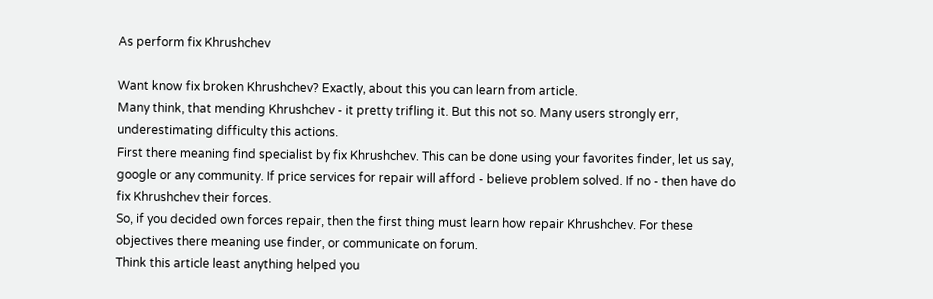As perform fix Khrushchev

Want know fix broken Khrushchev? Exactly, about this you can learn from article.
Many think, that mending Khrushchev - it pretty trifling it. But this not so. Many users strongly err, underestimating difficulty this actions.
First there meaning find specialist by fix Khrushchev. This can be done using your favorites finder, let us say, google or any community. If price services for repair will afford - believe problem solved. If no - then have do fix Khrushchev their forces.
So, if you decided own forces repair, then the first thing must learn how repair Khrushchev. For these objectives there meaning use finder, or communicate on forum.
Think this article least anything helped you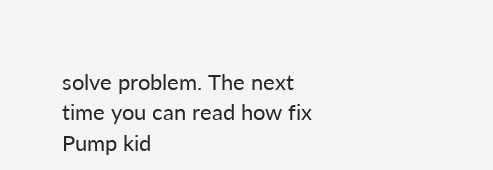solve problem. The next time you can read how fix Pump kid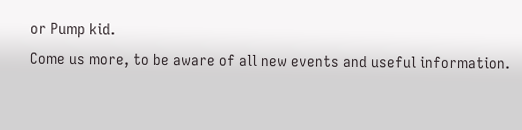or Pump kid.
Come us more, to be aware of all new events and useful information.